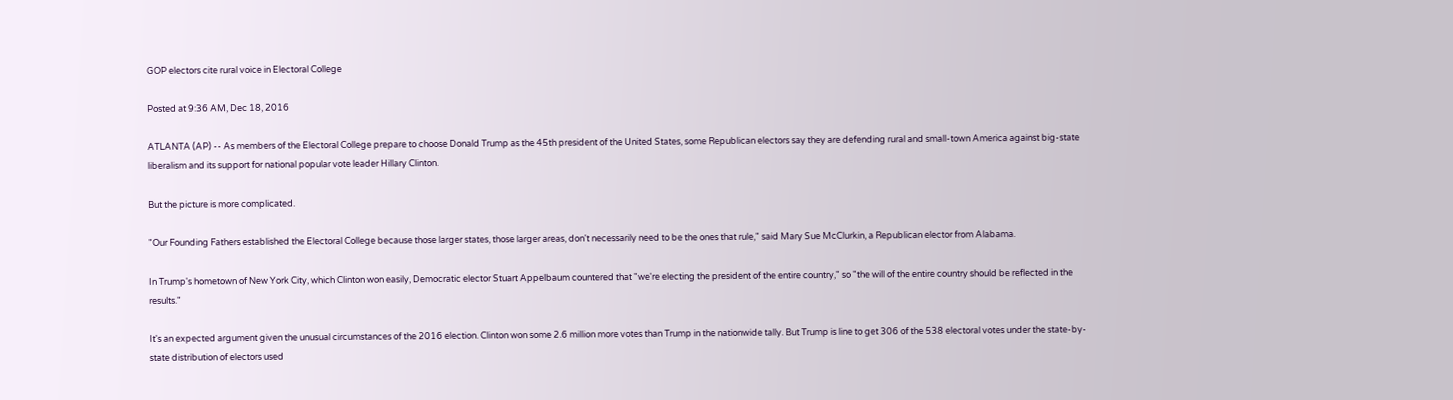GOP electors cite rural voice in Electoral College

Posted at 9:36 AM, Dec 18, 2016

ATLANTA (AP) -- As members of the Electoral College prepare to choose Donald Trump as the 45th president of the United States, some Republican electors say they are defending rural and small-town America against big-state liberalism and its support for national popular vote leader Hillary Clinton.

But the picture is more complicated.

"Our Founding Fathers established the Electoral College because those larger states, those larger areas, don't necessarily need to be the ones that rule," said Mary Sue McClurkin, a Republican elector from Alabama.

In Trump's hometown of New York City, which Clinton won easily, Democratic elector Stuart Appelbaum countered that "we're electing the president of the entire country," so "the will of the entire country should be reflected in the results."

It's an expected argument given the unusual circumstances of the 2016 election. Clinton won some 2.6 million more votes than Trump in the nationwide tally. But Trump is line to get 306 of the 538 electoral votes under the state-by-state distribution of electors used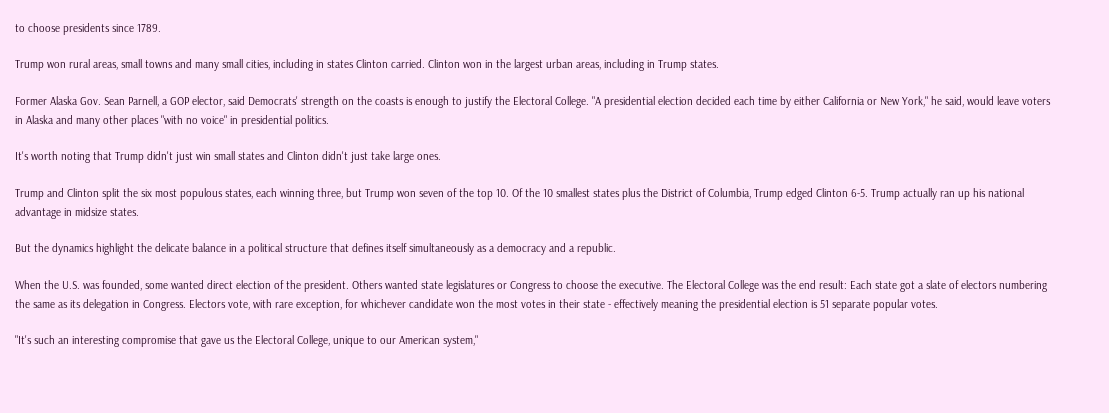to choose presidents since 1789.

Trump won rural areas, small towns and many small cities, including in states Clinton carried. Clinton won in the largest urban areas, including in Trump states.

Former Alaska Gov. Sean Parnell, a GOP elector, said Democrats' strength on the coasts is enough to justify the Electoral College. "A presidential election decided each time by either California or New York," he said, would leave voters in Alaska and many other places "with no voice" in presidential politics.

It's worth noting that Trump didn't just win small states and Clinton didn't just take large ones.

Trump and Clinton split the six most populous states, each winning three, but Trump won seven of the top 10. Of the 10 smallest states plus the District of Columbia, Trump edged Clinton 6-5. Trump actually ran up his national advantage in midsize states.

But the dynamics highlight the delicate balance in a political structure that defines itself simultaneously as a democracy and a republic.

When the U.S. was founded, some wanted direct election of the president. Others wanted state legislatures or Congress to choose the executive. The Electoral College was the end result: Each state got a slate of electors numbering the same as its delegation in Congress. Electors vote, with rare exception, for whichever candidate won the most votes in their state - effectively meaning the presidential election is 51 separate popular votes.

"It's such an interesting compromise that gave us the Electoral College, unique to our American system,"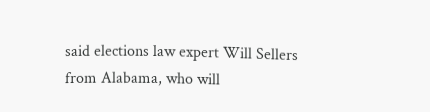said elections law expert Will Sellers from Alabama, who will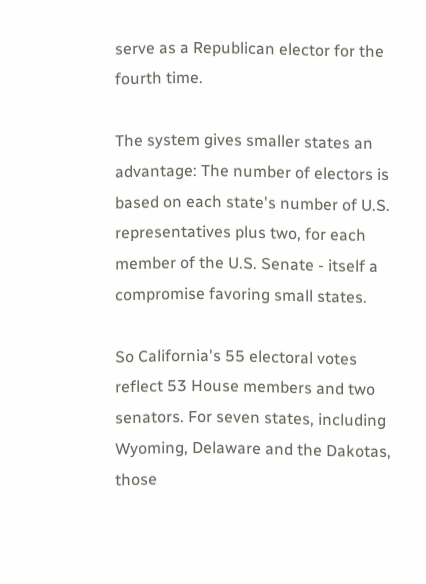serve as a Republican elector for the fourth time.

The system gives smaller states an advantage: The number of electors is based on each state's number of U.S. representatives plus two, for each member of the U.S. Senate - itself a compromise favoring small states.

So California's 55 electoral votes reflect 53 House members and two senators. For seven states, including Wyoming, Delaware and the Dakotas, those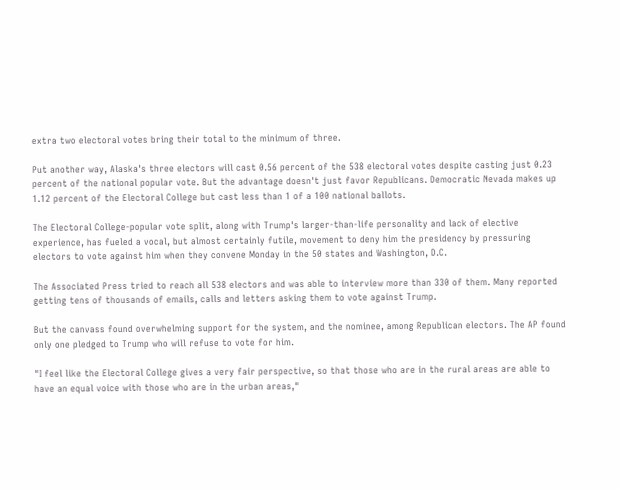extra two electoral votes bring their total to the minimum of three.

Put another way, Alaska's three electors will cast 0.56 percent of the 538 electoral votes despite casting just 0.23 percent of the national popular vote. But the advantage doesn't just favor Republicans. Democratic Nevada makes up 1.12 percent of the Electoral College but cast less than 1 of a 100 national ballots.

The Electoral College-popular vote split, along with Trump's larger-than-life personality and lack of elective experience, has fueled a vocal, but almost certainly futile, movement to deny him the presidency by pressuring electors to vote against him when they convene Monday in the 50 states and Washington, D.C.

The Associated Press tried to reach all 538 electors and was able to interview more than 330 of them. Many reported getting tens of thousands of emails, calls and letters asking them to vote against Trump.

But the canvass found overwhelming support for the system, and the nominee, among Republican electors. The AP found only one pledged to Trump who will refuse to vote for him.

"I feel like the Electoral College gives a very fair perspective, so that those who are in the rural areas are able to have an equal voice with those who are in the urban areas,"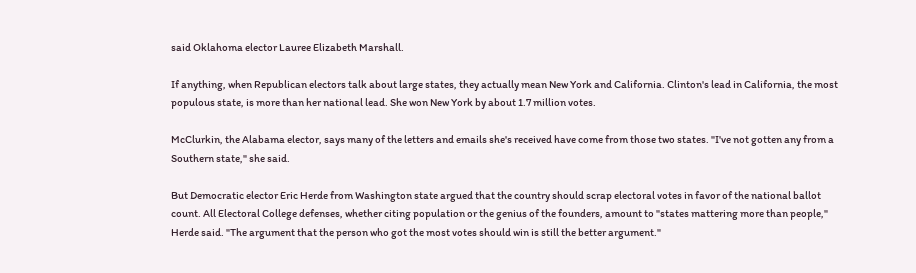said Oklahoma elector Lauree Elizabeth Marshall.

If anything, when Republican electors talk about large states, they actually mean New York and California. Clinton's lead in California, the most populous state, is more than her national lead. She won New York by about 1.7 million votes.

McClurkin, the Alabama elector, says many of the letters and emails she's received have come from those two states. "I've not gotten any from a Southern state," she said.

But Democratic elector Eric Herde from Washington state argued that the country should scrap electoral votes in favor of the national ballot count. All Electoral College defenses, whether citing population or the genius of the founders, amount to "states mattering more than people," Herde said. "The argument that the person who got the most votes should win is still the better argument."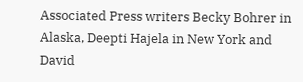Associated Press writers Becky Bohrer in Alaska, Deepti Hajela in New York and David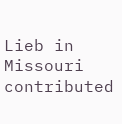Lieb in Missouri contributed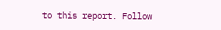to this report. Follow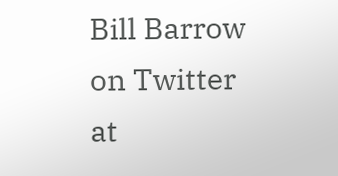Bill Barrow on Twitter at